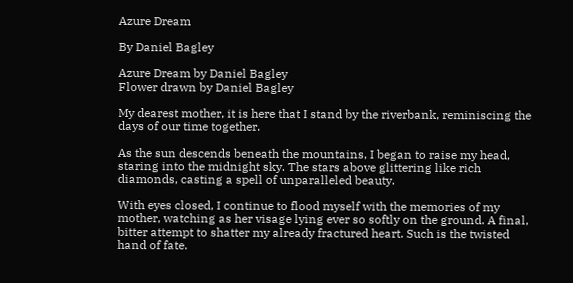Azure Dream

By Daniel Bagley

Azure Dream by Daniel Bagley
Flower drawn by Daniel Bagley

My dearest mother, it is here that I stand by the riverbank, reminiscing the days of our time together.

As the sun descends beneath the mountains, I began to raise my head, staring into the midnight sky. The stars above glittering like rich diamonds, casting a spell of unparalleled beauty.

With eyes closed, I continue to flood myself with the memories of my mother, watching as her visage lying ever so softly on the ground. A final, bitter attempt to shatter my already fractured heart. Such is the twisted hand of fate.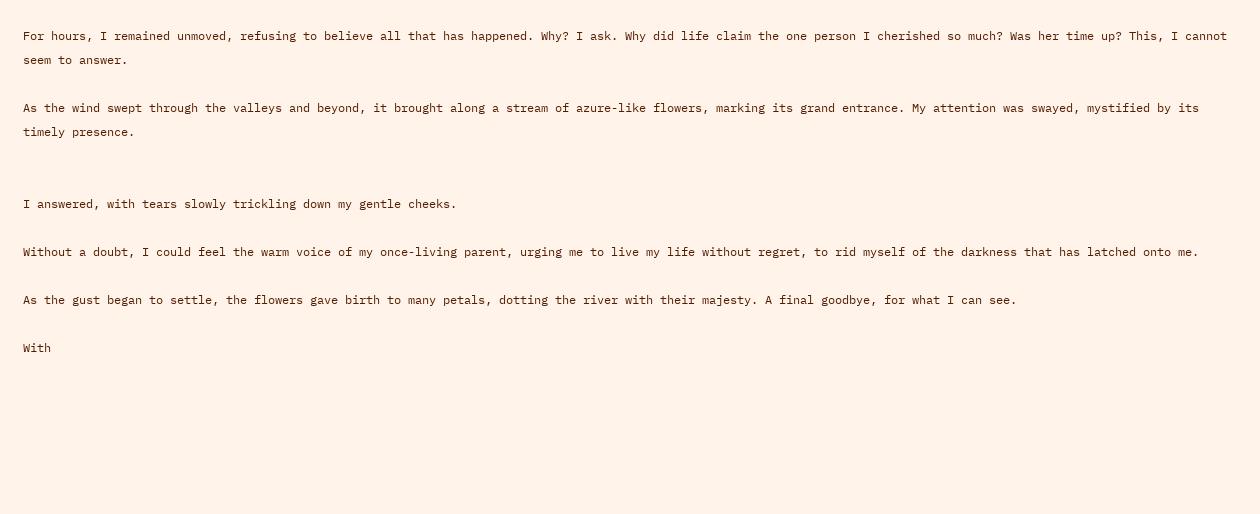For hours, I remained unmoved, refusing to believe all that has happened. Why? I ask. Why did life claim the one person I cherished so much? Was her time up? This, I cannot seem to answer.

As the wind swept through the valleys and beyond, it brought along a stream of azure-like flowers, marking its grand entrance. My attention was swayed, mystified by its timely presence.


I answered, with tears slowly trickling down my gentle cheeks.

Without a doubt, I could feel the warm voice of my once-living parent, urging me to live my life without regret, to rid myself of the darkness that has latched onto me.

As the gust began to settle, the flowers gave birth to many petals, dotting the river with their majesty. A final goodbye, for what I can see.

With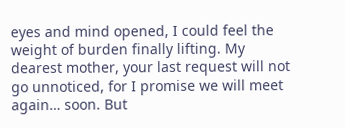eyes and mind opened, I could feel the weight of burden finally lifting. My dearest mother, your last request will not go unnoticed, for I promise we will meet again… soon. But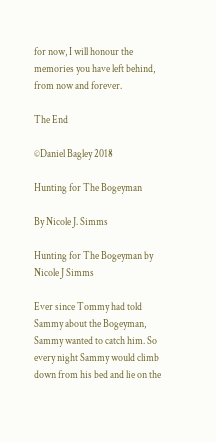for now, I will honour the memories you have left behind, from now and forever.

The End

©Daniel Bagley 2018

Hunting for The Bogeyman

By Nicole J. Simms

Hunting for The Bogeyman by Nicole J Simms

Ever since Tommy had told Sammy about the Bogeyman, Sammy wanted to catch him. So every night Sammy would climb down from his bed and lie on the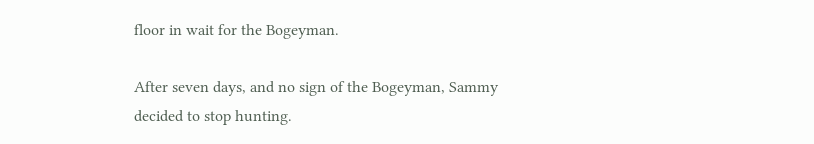floor in wait for the Bogeyman.

After seven days, and no sign of the Bogeyman, Sammy decided to stop hunting.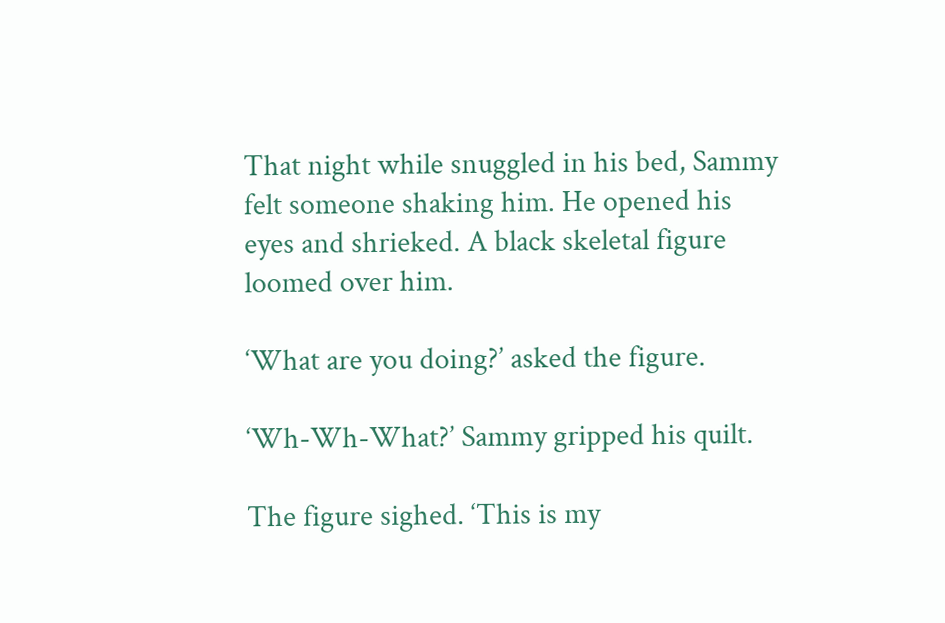That night while snuggled in his bed, Sammy felt someone shaking him. He opened his eyes and shrieked. A black skeletal figure loomed over him.

‘What are you doing?’ asked the figure.

‘Wh-Wh-What?’ Sammy gripped his quilt.

The figure sighed. ‘This is my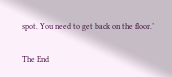spot. You need to get back on the floor.’

The End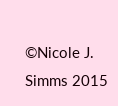©Nicole J. Simms 2015